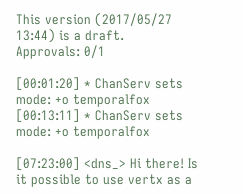This version (2017/05/27 13:44) is a draft.
Approvals: 0/1

[00:01:20] * ChanServ sets mode: +o temporalfox [00:13:11] * ChanServ sets mode: +o temporalfox

[07:23:00] <dns_> Hi there! Is it possible to use vertx as a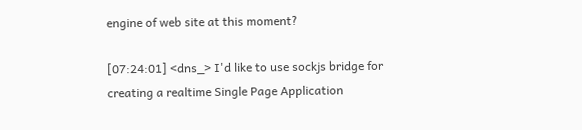engine of web site at this moment?

[07:24:01] <dns_> I'd like to use sockjs bridge for creating a realtime Single Page Application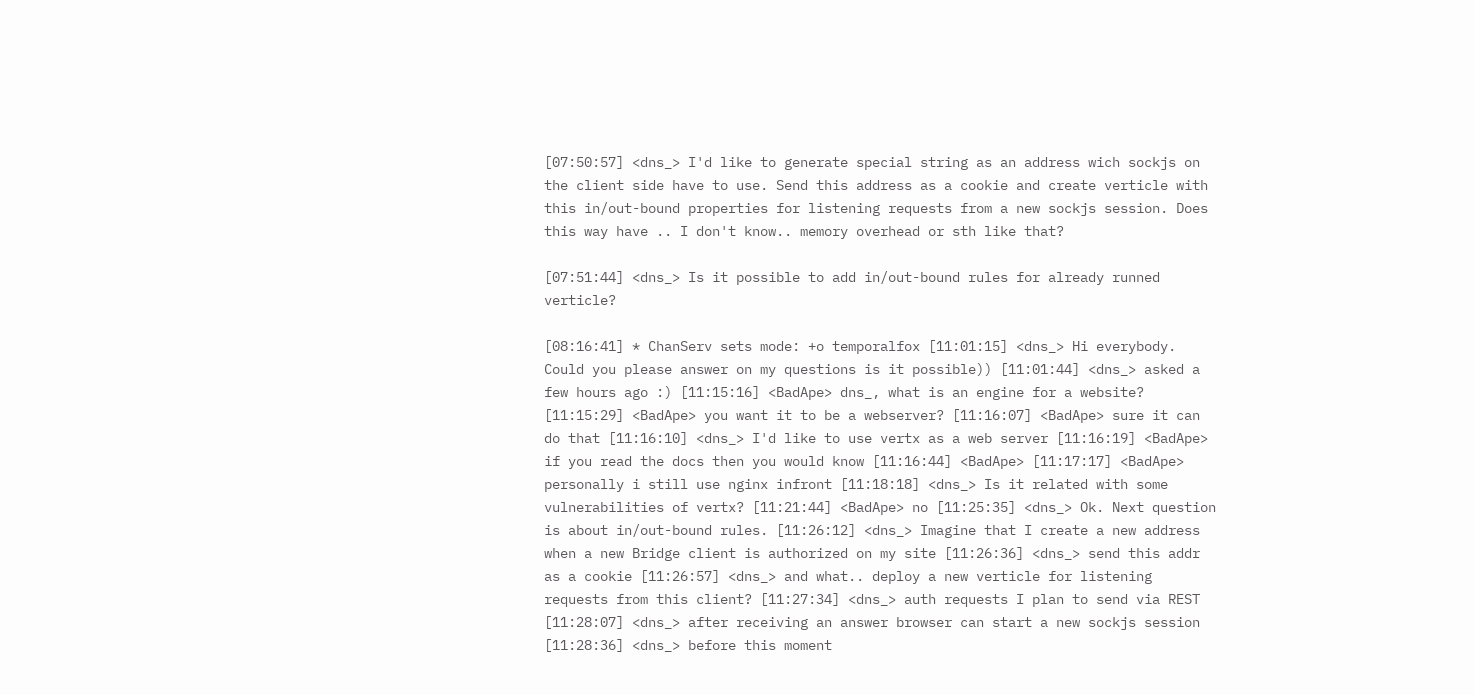[07:50:57] <dns_> I'd like to generate special string as an address wich sockjs on the client side have to use. Send this address as a cookie and create verticle with this in/out-bound properties for listening requests from a new sockjs session. Does this way have .. I don't know.. memory overhead or sth like that?

[07:51:44] <dns_> Is it possible to add in/out-bound rules for already runned verticle?

[08:16:41] * ChanServ sets mode: +o temporalfox [11:01:15] <dns_> Hi everybody. Could you please answer on my questions is it possible)) [11:01:44] <dns_> asked a few hours ago :) [11:15:16] <BadApe> dns_, what is an engine for a website? [11:15:29] <BadApe> you want it to be a webserver? [11:16:07] <BadApe> sure it can do that [11:16:10] <dns_> I'd like to use vertx as a web server [11:16:19] <BadApe> if you read the docs then you would know [11:16:44] <BadApe> [11:17:17] <BadApe> personally i still use nginx infront [11:18:18] <dns_> Is it related with some vulnerabilities of vertx? [11:21:44] <BadApe> no [11:25:35] <dns_> Ok. Next question is about in/out-bound rules. [11:26:12] <dns_> Imagine that I create a new address when a new Bridge client is authorized on my site [11:26:36] <dns_> send this addr as a cookie [11:26:57] <dns_> and what.. deploy a new verticle for listening requests from this client? [11:27:34] <dns_> auth requests I plan to send via REST [11:28:07] <dns_> after receiving an answer browser can start a new sockjs session [11:28:36] <dns_> before this moment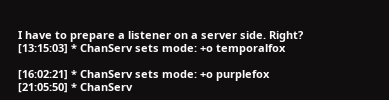I have to prepare a listener on a server side. Right? [13:15:03] * ChanServ sets mode: +o temporalfox

[16:02:21] * ChanServ sets mode: +o purplefox [21:05:50] * ChanServ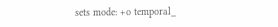sets mode: +o temporal_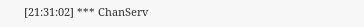[21:31:02] *** ChanServ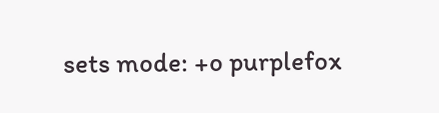sets mode: +o purplefox